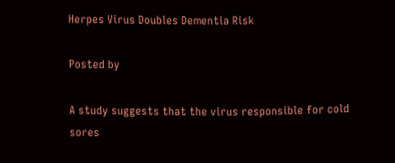Herpes Virus Doubles Dementia Risk

Posted by

A study suggests that the virus responsible for cold sores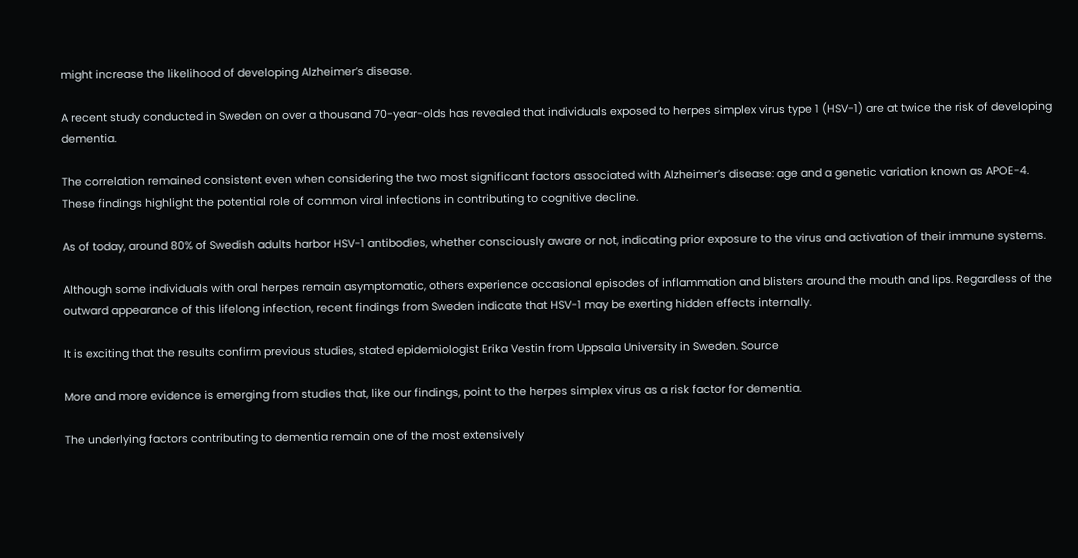might increase the likelihood of developing Alzheimer’s disease.

A recent study conducted in Sweden on over a thousand 70-year-olds has revealed that individuals exposed to herpes simplex virus type 1 (HSV-1) are at twice the risk of developing dementia.

The correlation remained consistent even when considering the two most significant factors associated with Alzheimer’s disease: age and a genetic variation known as APOE-4. These findings highlight the potential role of common viral infections in contributing to cognitive decline.

As of today, around 80% of Swedish adults harbor HSV-1 antibodies, whether consciously aware or not, indicating prior exposure to the virus and activation of their immune systems.

Although some individuals with oral herpes remain asymptomatic, others experience occasional episodes of inflammation and blisters around the mouth and lips. Regardless of the outward appearance of this lifelong infection, recent findings from Sweden indicate that HSV-1 may be exerting hidden effects internally.

It is exciting that the results confirm previous studies, stated epidemiologist Erika Vestin from Uppsala University in Sweden. Source

More and more evidence is emerging from studies that, like our findings, point to the herpes simplex virus as a risk factor for dementia.

The underlying factors contributing to dementia remain one of the most extensively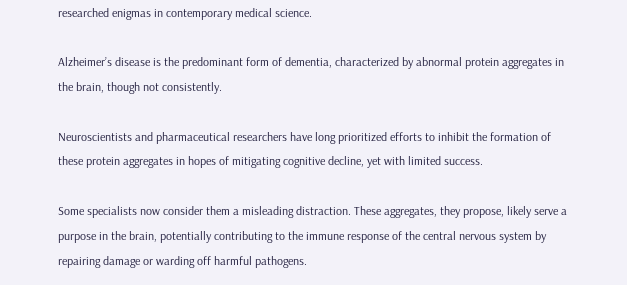researched enigmas in contemporary medical science.

Alzheimer’s disease is the predominant form of dementia, characterized by abnormal protein aggregates in the brain, though not consistently.

Neuroscientists and pharmaceutical researchers have long prioritized efforts to inhibit the formation of these protein aggregates in hopes of mitigating cognitive decline, yet with limited success.

Some specialists now consider them a misleading distraction. These aggregates, they propose, likely serve a purpose in the brain, potentially contributing to the immune response of the central nervous system by repairing damage or warding off harmful pathogens.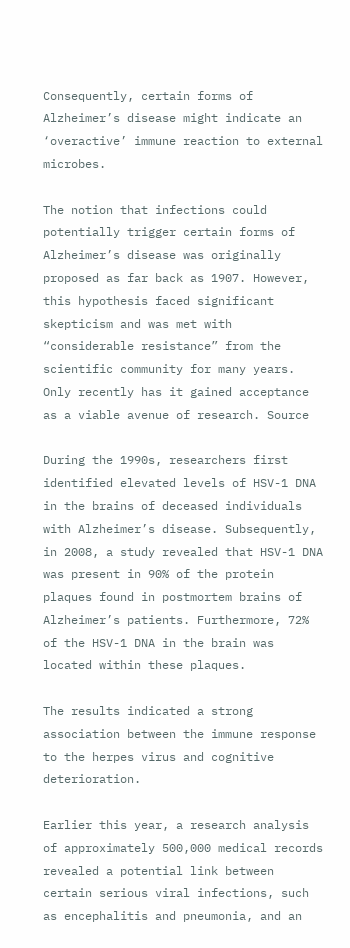Consequently, certain forms of Alzheimer’s disease might indicate an ‘overactive’ immune reaction to external microbes.

The notion that infections could potentially trigger certain forms of Alzheimer’s disease was originally proposed as far back as 1907. However, this hypothesis faced significant skepticism and was met with “considerable resistance” from the scientific community for many years. Only recently has it gained acceptance as a viable avenue of research. Source

During the 1990s, researchers first identified elevated levels of HSV-1 DNA in the brains of deceased individuals with Alzheimer’s disease. Subsequently, in 2008, a study revealed that HSV-1 DNA was present in 90% of the protein plaques found in postmortem brains of Alzheimer’s patients. Furthermore, 72% of the HSV-1 DNA in the brain was located within these plaques.

The results indicated a strong association between the immune response to the herpes virus and cognitive deterioration.

Earlier this year, a research analysis of approximately 500,000 medical records revealed a potential link between certain serious viral infections, such as encephalitis and pneumonia, and an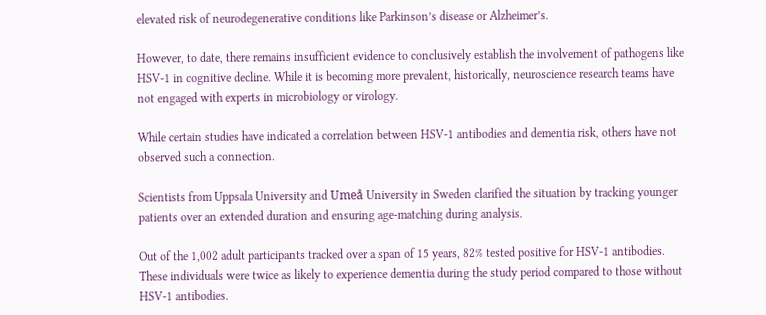elevated risk of neurodegenerative conditions like Parkinson’s disease or Alzheimer’s.

However, to date, there remains insufficient evidence to conclusively establish the involvement of pathogens like HSV-1 in cognitive decline. While it is becoming more prevalent, historically, neuroscience research teams have not engaged with experts in microbiology or virology.

While certain studies have indicated a correlation between HSV-1 antibodies and dementia risk, others have not observed such a connection.

Scientists from Uppsala University and Umeå University in Sweden clarified the situation by tracking younger patients over an extended duration and ensuring age-matching during analysis.

Out of the 1,002 adult participants tracked over a span of 15 years, 82% tested positive for HSV-1 antibodies. These individuals were twice as likely to experience dementia during the study period compared to those without HSV-1 antibodies.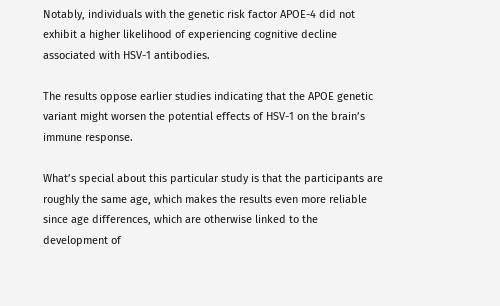Notably, individuals with the genetic risk factor APOE-4 did not exhibit a higher likelihood of experiencing cognitive decline associated with HSV-1 antibodies.

The results oppose earlier studies indicating that the APOE genetic variant might worsen the potential effects of HSV-1 on the brain’s immune response.

What’s special about this particular study is that the participants are roughly the same age, which makes the results even more reliable since age differences, which are otherwise linked to the development of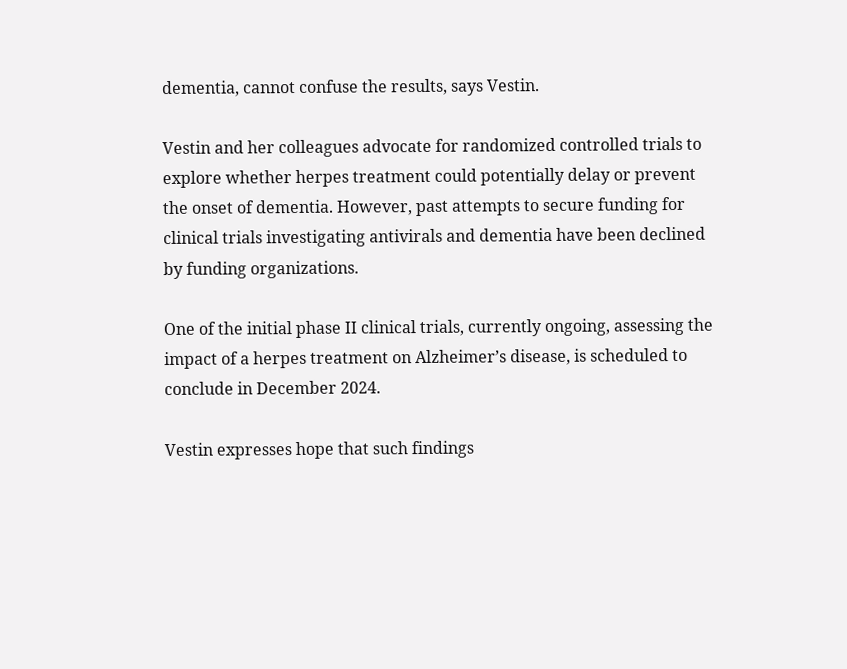dementia, cannot confuse the results, says Vestin.

Vestin and her colleagues advocate for randomized controlled trials to explore whether herpes treatment could potentially delay or prevent the onset of dementia. However, past attempts to secure funding for clinical trials investigating antivirals and dementia have been declined by funding organizations.

One of the initial phase II clinical trials, currently ongoing, assessing the impact of a herpes treatment on Alzheimer’s disease, is scheduled to conclude in December 2024.

Vestin expresses hope that such findings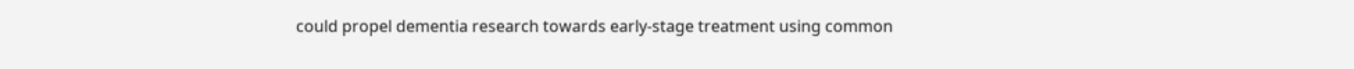could propel dementia research towards early-stage treatment using common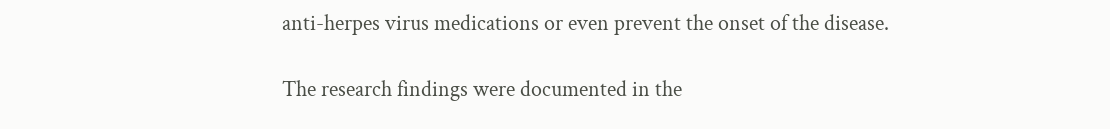anti-herpes virus medications or even prevent the onset of the disease.

The research findings were documented in the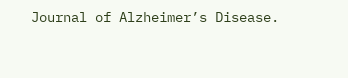Journal of Alzheimer’s Disease.